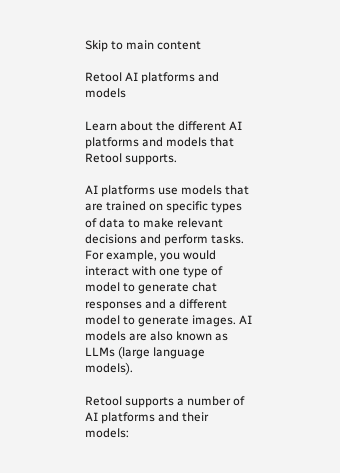Skip to main content

Retool AI platforms and models

Learn about the different AI platforms and models that Retool supports.

AI platforms use models that are trained on specific types of data to make relevant decisions and perform tasks. For example, you would interact with one type of model to generate chat responses and a different model to generate images. AI models are also known as LLMs (large language models).

Retool supports a number of AI platforms and their models: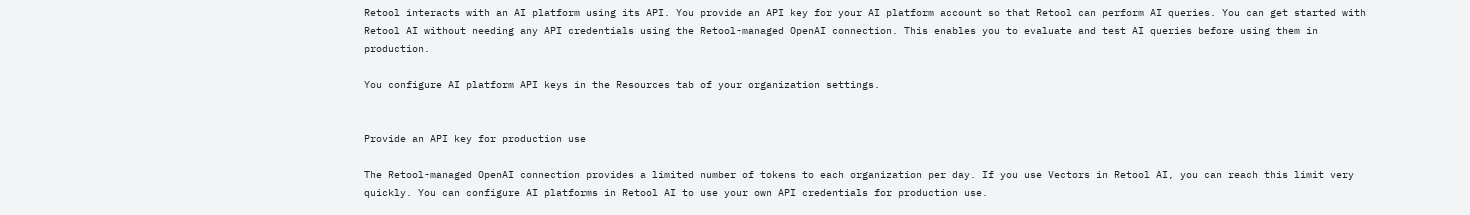Retool interacts with an AI platform using its API. You provide an API key for your AI platform account so that Retool can perform AI queries. You can get started with Retool AI without needing any API credentials using the Retool-managed OpenAI connection. This enables you to evaluate and test AI queries before using them in production.

You configure AI platform API keys in the Resources tab of your organization settings.


Provide an API key for production use

The Retool-managed OpenAI connection provides a limited number of tokens to each organization per day. If you use Vectors in Retool AI, you can reach this limit very quickly. You can configure AI platforms in Retool AI to use your own API credentials for production use.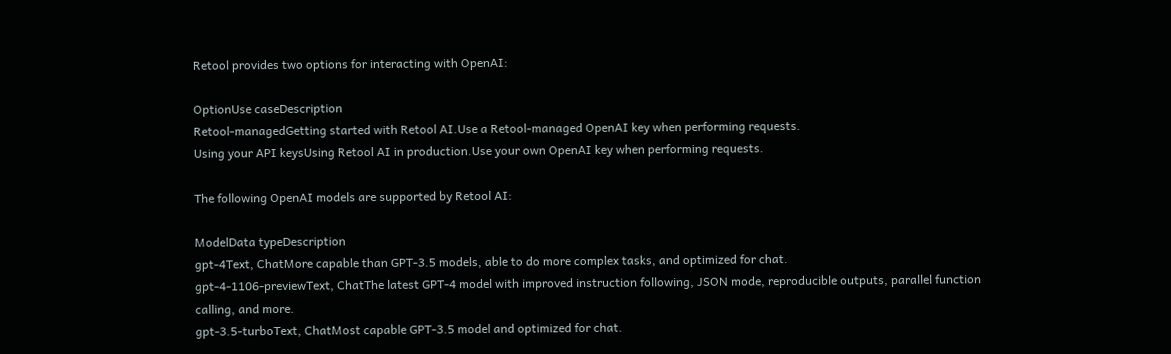Retool provides two options for interacting with OpenAI:

OptionUse caseDescription
Retool-managedGetting started with Retool AI.Use a Retool-managed OpenAI key when performing requests.
Using your API keysUsing Retool AI in production.Use your own OpenAI key when performing requests.

The following OpenAI models are supported by Retool AI:

ModelData typeDescription
gpt-4Text, ChatMore capable than GPT-3.5 models, able to do more complex tasks, and optimized for chat.
gpt-4-1106-previewText, ChatThe latest GPT-4 model with improved instruction following, JSON mode, reproducible outputs, parallel function calling, and more.
gpt-3.5-turboText, ChatMost capable GPT-3.5 model and optimized for chat.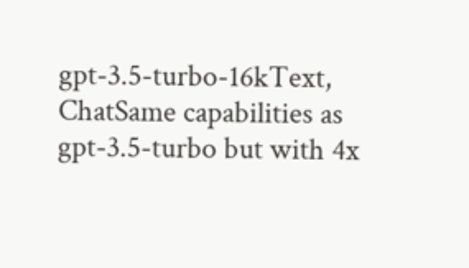gpt-3.5-turbo-16kText, ChatSame capabilities as gpt-3.5-turbo but with 4x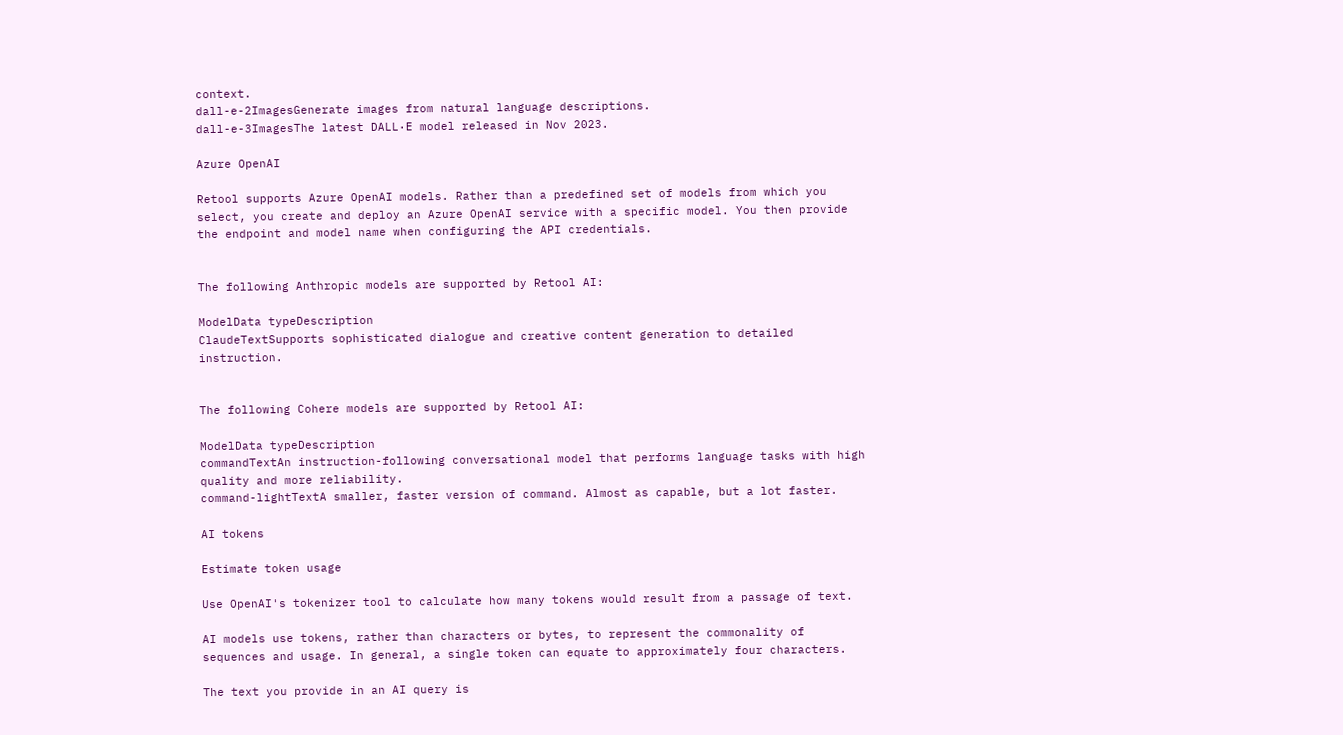context.
dall-e-2ImagesGenerate images from natural language descriptions.
dall-e-3ImagesThe latest DALL·E model released in Nov 2023.

Azure OpenAI

Retool supports Azure OpenAI models. Rather than a predefined set of models from which you select, you create and deploy an Azure OpenAI service with a specific model. You then provide the endpoint and model name when configuring the API credentials.


The following Anthropic models are supported by Retool AI:

ModelData typeDescription
ClaudeTextSupports sophisticated dialogue and creative content generation to detailed instruction.


The following Cohere models are supported by Retool AI:

ModelData typeDescription
commandTextAn instruction-following conversational model that performs language tasks with high quality and more reliability.
command-lightTextA smaller, faster version of command. Almost as capable, but a lot faster.

AI tokens

Estimate token usage

Use OpenAI's tokenizer tool to calculate how many tokens would result from a passage of text.

AI models use tokens, rather than characters or bytes, to represent the commonality of sequences and usage. In general, a single token can equate to approximately four characters.

The text you provide in an AI query is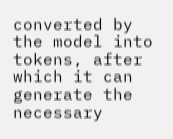converted by the model into tokens, after which it can generate the necessary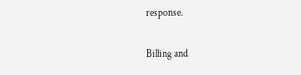response.

Billing and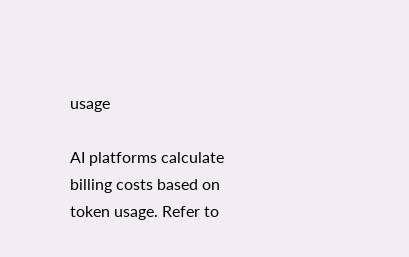usage

AI platforms calculate billing costs based on token usage. Refer to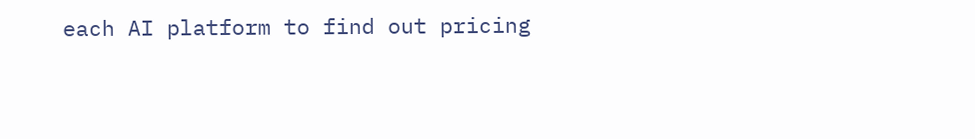each AI platform to find out pricing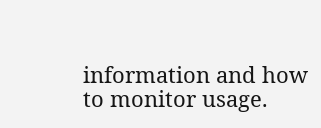information and how to monitor usage.